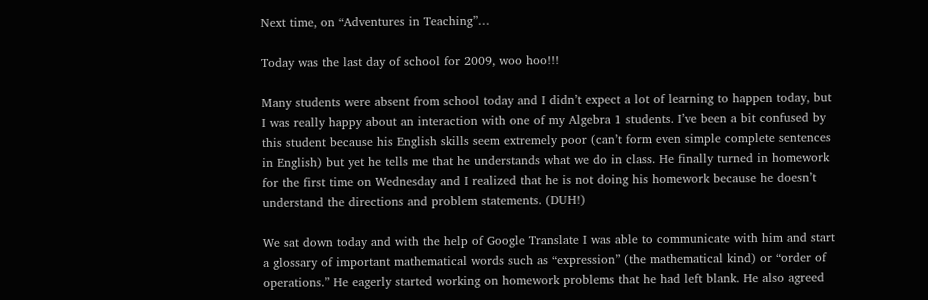Next time, on “Adventures in Teaching”…

Today was the last day of school for 2009, woo hoo!!!

Many students were absent from school today and I didn’t expect a lot of learning to happen today, but I was really happy about an interaction with one of my Algebra 1 students. I’ve been a bit confused by this student because his English skills seem extremely poor (can’t form even simple complete sentences in English) but yet he tells me that he understands what we do in class. He finally turned in homework for the first time on Wednesday and I realized that he is not doing his homework because he doesn’t understand the directions and problem statements. (DUH!)

We sat down today and with the help of Google Translate I was able to communicate with him and start a glossary of important mathematical words such as “expression” (the mathematical kind) or “order of operations.” He eagerly started working on homework problems that he had left blank. He also agreed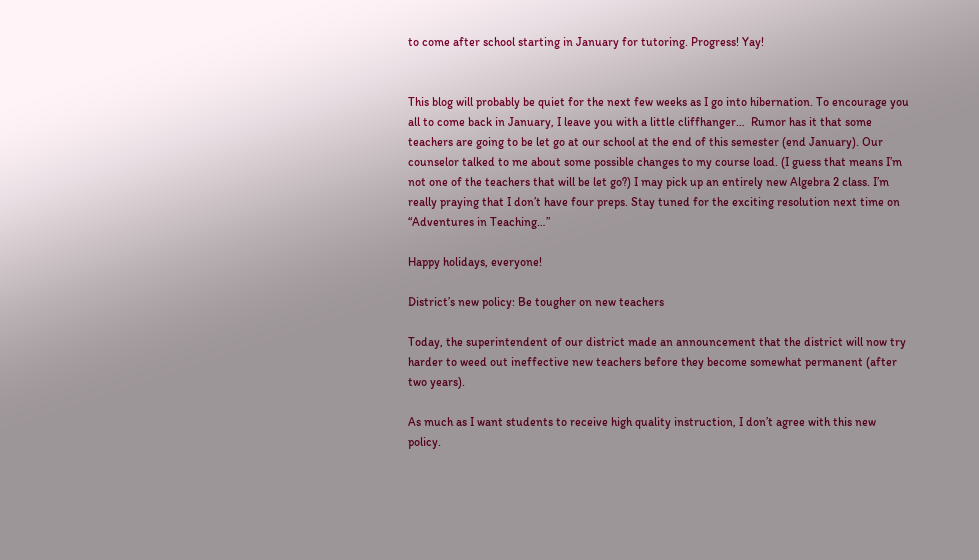to come after school starting in January for tutoring. Progress! Yay!


This blog will probably be quiet for the next few weeks as I go into hibernation. To encourage you all to come back in January, I leave you with a little cliffhanger…  Rumor has it that some teachers are going to be let go at our school at the end of this semester (end January). Our counselor talked to me about some possible changes to my course load. (I guess that means I’m not one of the teachers that will be let go?) I may pick up an entirely new Algebra 2 class. I’m really praying that I don’t have four preps. Stay tuned for the exciting resolution next time on “Adventures in Teaching…”

Happy holidays, everyone!

District’s new policy: Be tougher on new teachers

Today, the superintendent of our district made an announcement that the district will now try harder to weed out ineffective new teachers before they become somewhat permanent (after two years).

As much as I want students to receive high quality instruction, I don’t agree with this new policy.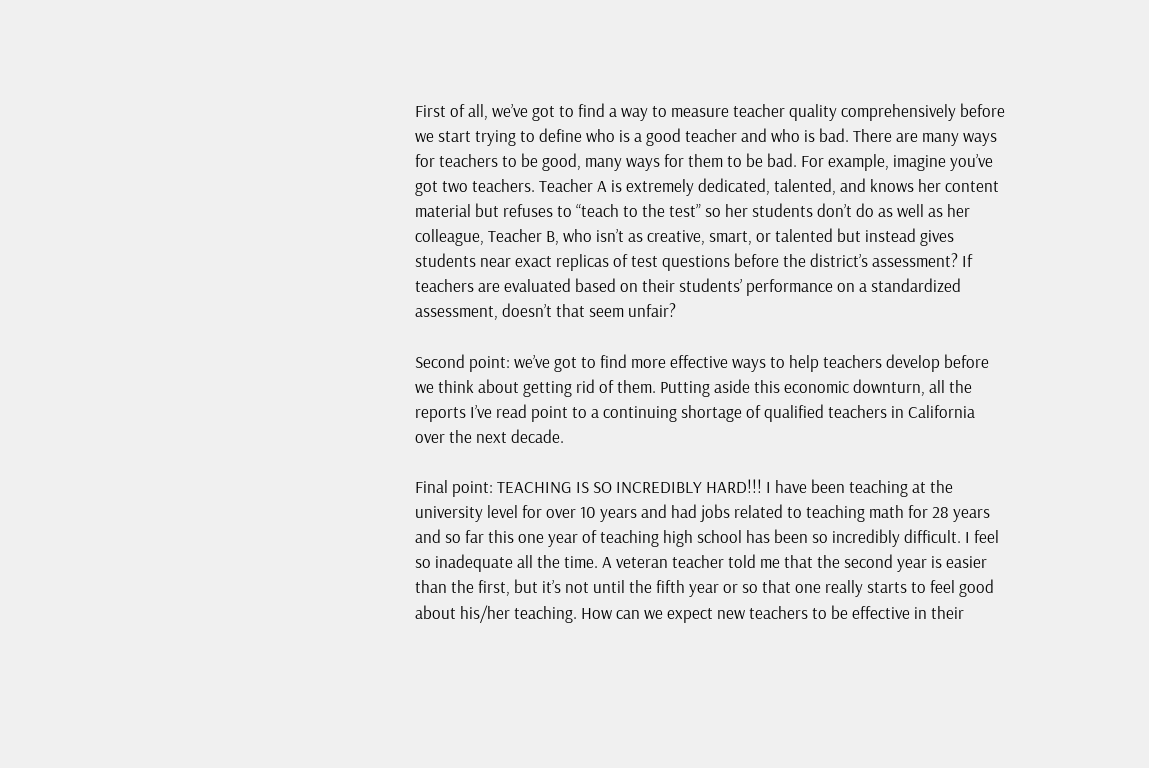First of all, we’ve got to find a way to measure teacher quality comprehensively before we start trying to define who is a good teacher and who is bad. There are many ways for teachers to be good, many ways for them to be bad. For example, imagine you’ve got two teachers. Teacher A is extremely dedicated, talented, and knows her content material but refuses to “teach to the test” so her students don’t do as well as her colleague, Teacher B, who isn’t as creative, smart, or talented but instead gives students near exact replicas of test questions before the district’s assessment? If teachers are evaluated based on their students’ performance on a standardized assessment, doesn’t that seem unfair?

Second point: we’ve got to find more effective ways to help teachers develop before we think about getting rid of them. Putting aside this economic downturn, all the reports I’ve read point to a continuing shortage of qualified teachers in California over the next decade.

Final point: TEACHING IS SO INCREDIBLY HARD!!! I have been teaching at the university level for over 10 years and had jobs related to teaching math for 28 years and so far this one year of teaching high school has been so incredibly difficult. I feel so inadequate all the time. A veteran teacher told me that the second year is easier than the first, but it’s not until the fifth year or so that one really starts to feel good about his/her teaching. How can we expect new teachers to be effective in their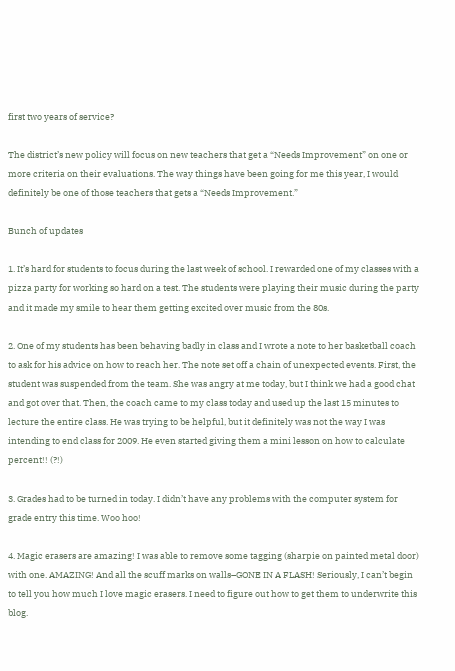first two years of service?

The district’s new policy will focus on new teachers that get a “Needs Improvement” on one or more criteria on their evaluations. The way things have been going for me this year, I would definitely be one of those teachers that gets a “Needs Improvement.”

Bunch of updates

1. It’s hard for students to focus during the last week of school. I rewarded one of my classes with a pizza party for working so hard on a test. The students were playing their music during the party and it made my smile to hear them getting excited over music from the 80s.

2. One of my students has been behaving badly in class and I wrote a note to her basketball coach to ask for his advice on how to reach her. The note set off a chain of unexpected events. First, the student was suspended from the team. She was angry at me today, but I think we had a good chat and got over that. Then, the coach came to my class today and used up the last 15 minutes to lecture the entire class. He was trying to be helpful, but it definitely was not the way I was intending to end class for 2009. He even started giving them a mini lesson on how to calculate percent!! (?!)

3. Grades had to be turned in today. I didn’t have any problems with the computer system for grade entry this time. Woo hoo!

4. Magic erasers are amazing! I was able to remove some tagging (sharpie on painted metal door) with one. AMAZING! And all the scuff marks on walls–GONE IN A FLASH! Seriously, I can’t begin to tell you how much I love magic erasers. I need to figure out how to get them to underwrite this blog.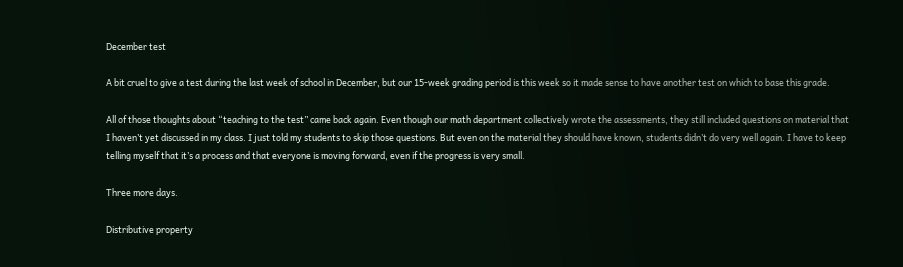December test

A bit cruel to give a test during the last week of school in December, but our 15-week grading period is this week so it made sense to have another test on which to base this grade.

All of those thoughts about “teaching to the test” came back again. Even though our math department collectively wrote the assessments, they still included questions on material that I haven’t yet discussed in my class. I just told my students to skip those questions. But even on the material they should have known, students didn’t do very well again. I have to keep telling myself that it’s a process and that everyone is moving forward, even if the progress is very small.

Three more days.

Distributive property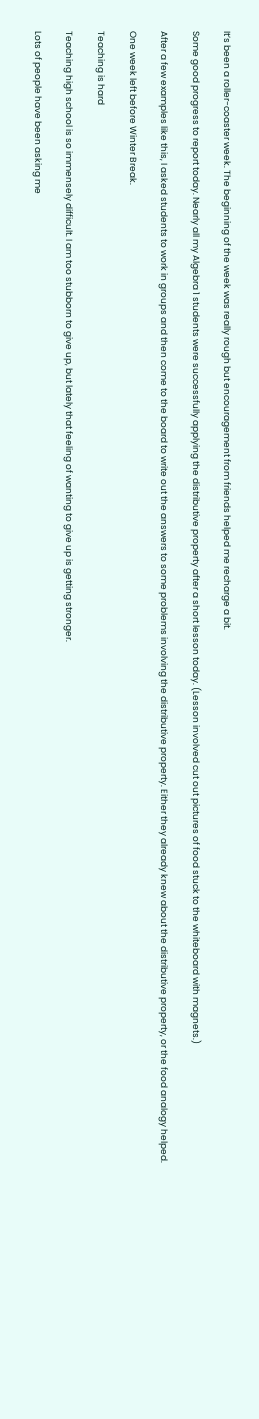It’s been a roller-coaster week. The beginning of the week was really rough but encouragement from friends helped me recharge a bit.

Some good progress to report today. Nearly all my Algebra 1 students were successfully applying the distributive property after a short lesson today. (Lesson involved cut out pictures of food stuck to the whiteboard with magnets.)

After a few examples like this, I asked students to work in groups and then come to the board to write out the answers to some problems involving the distributive property. Either they already knew about the distributive property, or the food analogy helped.

One week left before Winter Break.

Teaching is hard

Teaching high school is so immensely difficult. I am too stubborn to give up, but lately that feeling of wanting to give up is getting stronger.

Lots of people have been asking me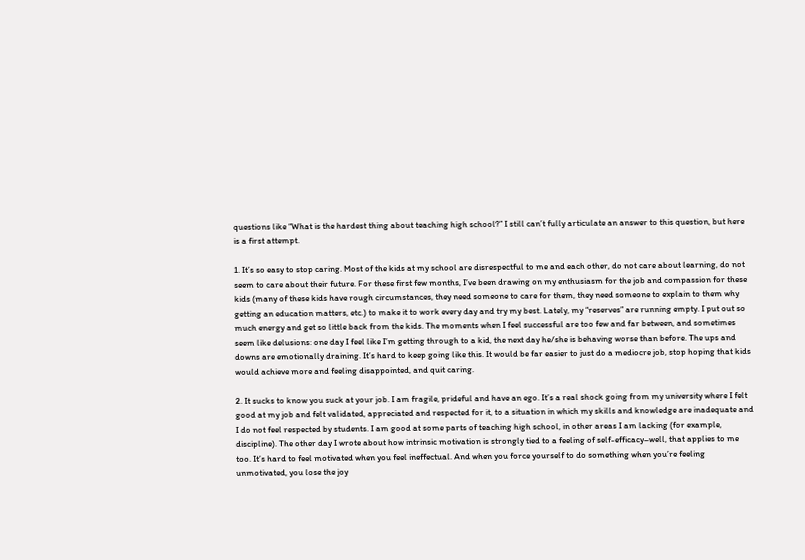questions like “What is the hardest thing about teaching high school?” I still can’t fully articulate an answer to this question, but here is a first attempt.

1. It’s so easy to stop caring. Most of the kids at my school are disrespectful to me and each other, do not care about learning, do not seem to care about their future. For these first few months, I’ve been drawing on my enthusiasm for the job and compassion for these kids (many of these kids have rough circumstances, they need someone to care for them, they need someone to explain to them why getting an education matters, etc.) to make it to work every day and try my best. Lately, my “reserves” are running empty. I put out so much energy and get so little back from the kids. The moments when I feel successful are too few and far between, and sometimes seem like delusions: one day I feel like I’m getting through to a kid, the next day he/she is behaving worse than before. The ups and downs are emotionally draining. It’s hard to keep going like this. It would be far easier to just do a mediocre job, stop hoping that kids would achieve more and feeling disappointed, and quit caring.

2. It sucks to know you suck at your job. I am fragile, prideful and have an ego. It’s a real shock going from my university where I felt good at my job and felt validated, appreciated and respected for it, to a situation in which my skills and knowledge are inadequate and I do not feel respected by students. I am good at some parts of teaching high school, in other areas I am lacking (for example, discipline). The other day I wrote about how intrinsic motivation is strongly tied to a feeling of self-efficacy–well, that applies to me too. It’s hard to feel motivated when you feel ineffectual. And when you force yourself to do something when you’re feeling unmotivated, you lose the joy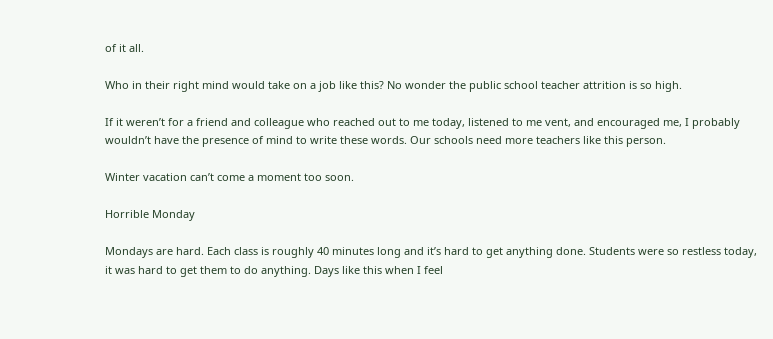of it all.

Who in their right mind would take on a job like this? No wonder the public school teacher attrition is so high.

If it weren’t for a friend and colleague who reached out to me today, listened to me vent, and encouraged me, I probably wouldn’t have the presence of mind to write these words. Our schools need more teachers like this person.

Winter vacation can’t come a moment too soon.

Horrible Monday

Mondays are hard. Each class is roughly 40 minutes long and it’s hard to get anything done. Students were so restless today, it was hard to get them to do anything. Days like this when I feel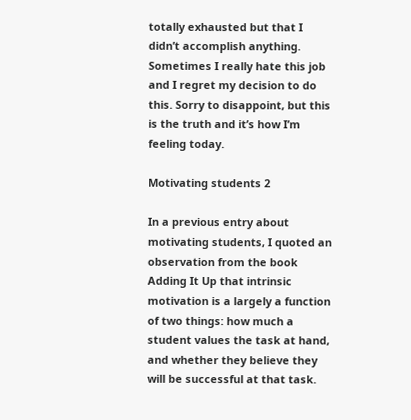totally exhausted but that I didn’t accomplish anything. Sometimes I really hate this job and I regret my decision to do this. Sorry to disappoint, but this is the truth and it’s how I’m feeling today.

Motivating students 2

In a previous entry about motivating students, I quoted an observation from the book Adding It Up that intrinsic motivation is a largely a function of two things: how much a student values the task at hand, and whether they believe they will be successful at that task.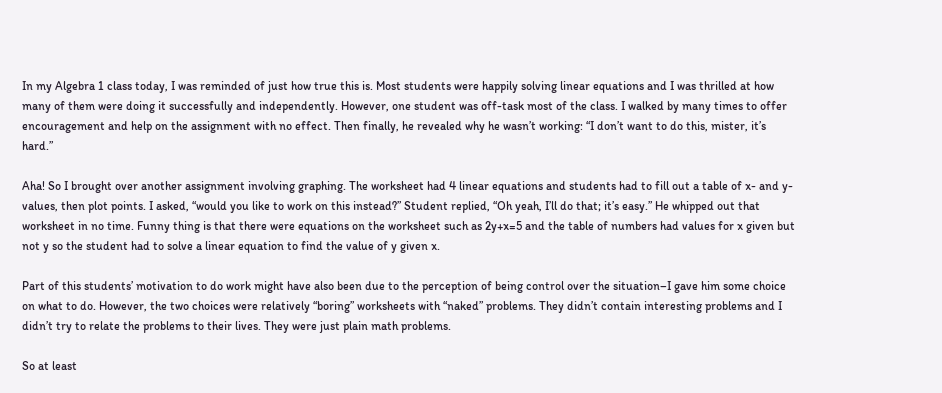In my Algebra 1 class today, I was reminded of just how true this is. Most students were happily solving linear equations and I was thrilled at how many of them were doing it successfully and independently. However, one student was off-task most of the class. I walked by many times to offer encouragement and help on the assignment with no effect. Then finally, he revealed why he wasn’t working: “I don’t want to do this, mister, it’s hard.”

Aha! So I brought over another assignment involving graphing. The worksheet had 4 linear equations and students had to fill out a table of x- and y-values, then plot points. I asked, “would you like to work on this instead?” Student replied, “Oh yeah, I’ll do that; it’s easy.” He whipped out that worksheet in no time. Funny thing is that there were equations on the worksheet such as 2y+x=5 and the table of numbers had values for x given but not y so the student had to solve a linear equation to find the value of y given x.

Part of this students’ motivation to do work might have also been due to the perception of being control over the situation–I gave him some choice on what to do. However, the two choices were relatively “boring” worksheets with “naked” problems. They didn’t contain interesting problems and I didn’t try to relate the problems to their lives. They were just plain math problems.

So at least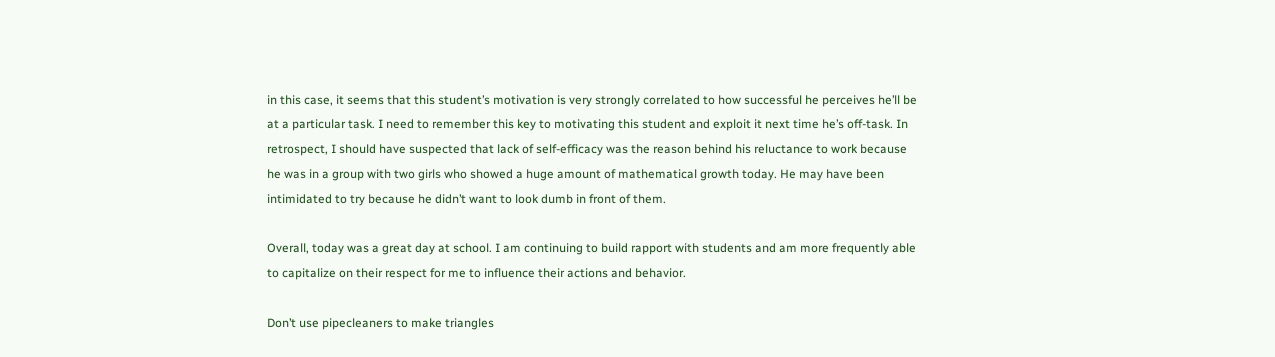in this case, it seems that this student’s motivation is very strongly correlated to how successful he perceives he’ll be at a particular task. I need to remember this key to motivating this student and exploit it next time he’s off-task. In retrospect, I should have suspected that lack of self-efficacy was the reason behind his reluctance to work because he was in a group with two girls who showed a huge amount of mathematical growth today. He may have been intimidated to try because he didn’t want to look dumb in front of them.

Overall, today was a great day at school. I am continuing to build rapport with students and am more frequently able to capitalize on their respect for me to influence their actions and behavior.

Don’t use pipecleaners to make triangles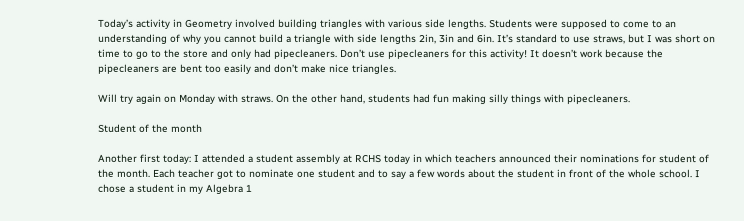Today’s activity in Geometry involved building triangles with various side lengths. Students were supposed to come to an understanding of why you cannot build a triangle with side lengths 2in, 3in and 6in. It’s standard to use straws, but I was short on time to go to the store and only had pipecleaners. Don’t use pipecleaners for this activity! It doesn’t work because the pipecleaners are bent too easily and don’t make nice triangles.

Will try again on Monday with straws. On the other hand, students had fun making silly things with pipecleaners.

Student of the month

Another first today: I attended a student assembly at RCHS today in which teachers announced their nominations for student of the month. Each teacher got to nominate one student and to say a few words about the student in front of the whole school. I chose a student in my Algebra 1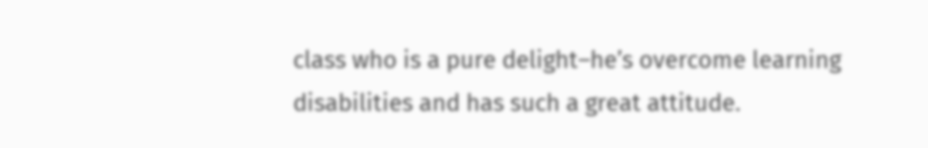class who is a pure delight–he’s overcome learning disabilities and has such a great attitude.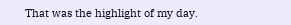That was the highlight of my day.